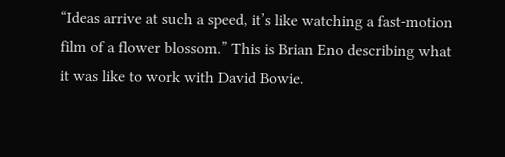“Ideas arrive at such a speed, it’s like watching a fast-motion film of a flower blossom.” This is Brian Eno describing what it was like to work with David Bowie.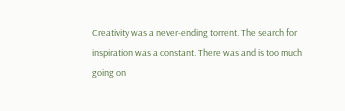Creativity was a never-ending torrent. The search for inspiration was a constant. There was and is too much going on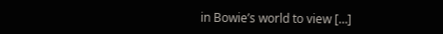in Bowie’s world to view […]